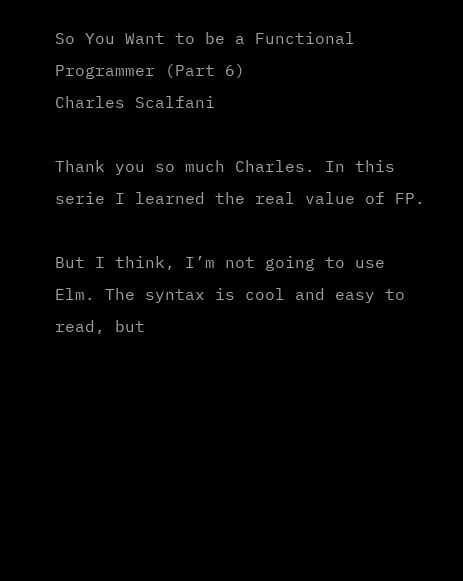So You Want to be a Functional Programmer (Part 6)
Charles Scalfani

Thank you so much Charles. In this serie I learned the real value of FP.

But I think, I’m not going to use Elm. The syntax is cool and easy to read, but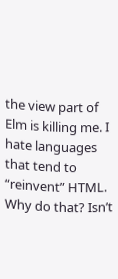the view part of Elm is killing me. I hate languages that tend to “reinvent” HTML. Why do that? Isn’t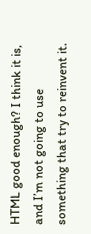HTML good enough? I think it is, and I’m not going to use something that try to reinvent it.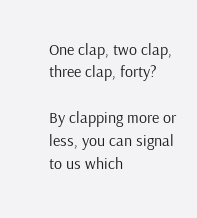One clap, two clap, three clap, forty?

By clapping more or less, you can signal to us which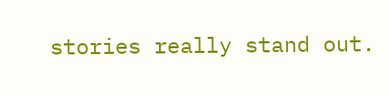stories really stand out.